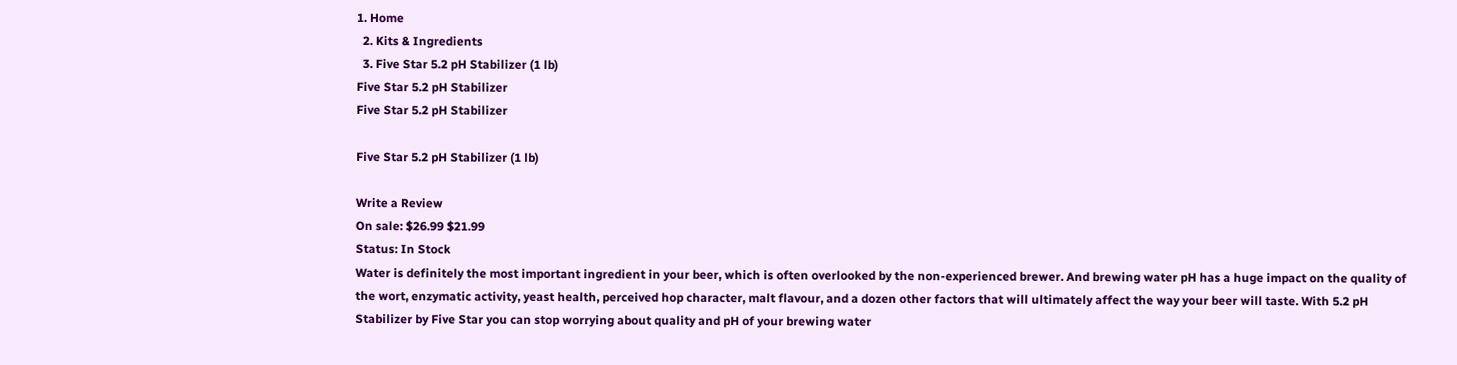1. Home
  2. Kits & Ingredients
  3. Five Star 5.2 pH Stabilizer (1 lb)
Five Star 5.2 pH Stabilizer
Five Star 5.2 pH Stabilizer

Five Star 5.2 pH Stabilizer (1 lb)

Write a Review
On sale: $26.99 $21.99
Status: In Stock
Water is definitely the most important ingredient in your beer, which is often overlooked by the non-experienced brewer. And brewing water pH has a huge impact on the quality of the wort, enzymatic activity, yeast health, perceived hop character, malt flavour, and a dozen other factors that will ultimately affect the way your beer will taste. With 5.2 pH Stabilizer by Five Star you can stop worrying about quality and pH of your brewing water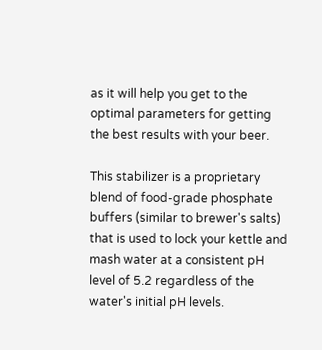as it will help you get to the optimal parameters for getting the best results with your beer.

This stabilizer is a proprietary blend of food-grade phosphate buffers (similar to brewer's salts) that is used to lock your kettle and mash water at a consistent pH level of 5.2 regardless of the water's initial pH levels.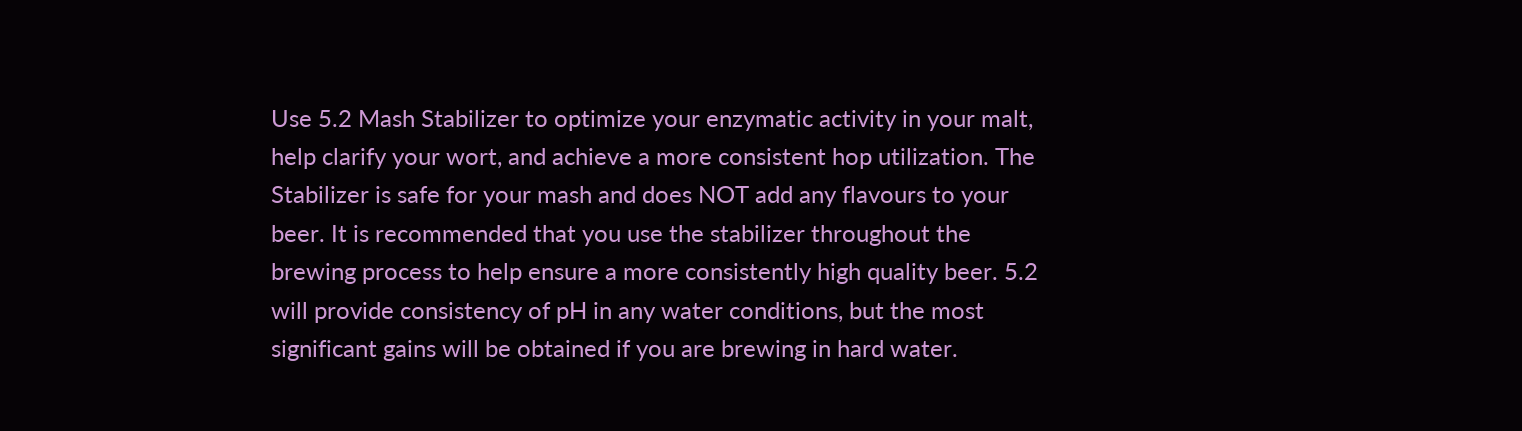Use 5.2 Mash Stabilizer to optimize your enzymatic activity in your malt, help clarify your wort, and achieve a more consistent hop utilization. The Stabilizer is safe for your mash and does NOT add any flavours to your beer. It is recommended that you use the stabilizer throughout the brewing process to help ensure a more consistently high quality beer. 5.2 will provide consistency of pH in any water conditions, but the most significant gains will be obtained if you are brewing in hard water.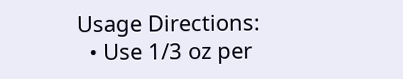Usage Directions:
  • Use 1/3 oz per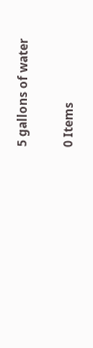5 gallons of water

0 Items